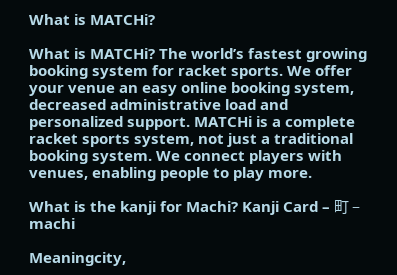What is MATCHi?

What is MATCHi? The world’s fastest growing booking system for racket sports. We offer your venue an easy online booking system, decreased administrative load and personalized support. MATCHi is a complete racket sports system, not just a traditional booking system. We connect players with venues, enabling people to play more.

What is the kanji for Machi? Kanji Card – 町 – machi

Meaningcity,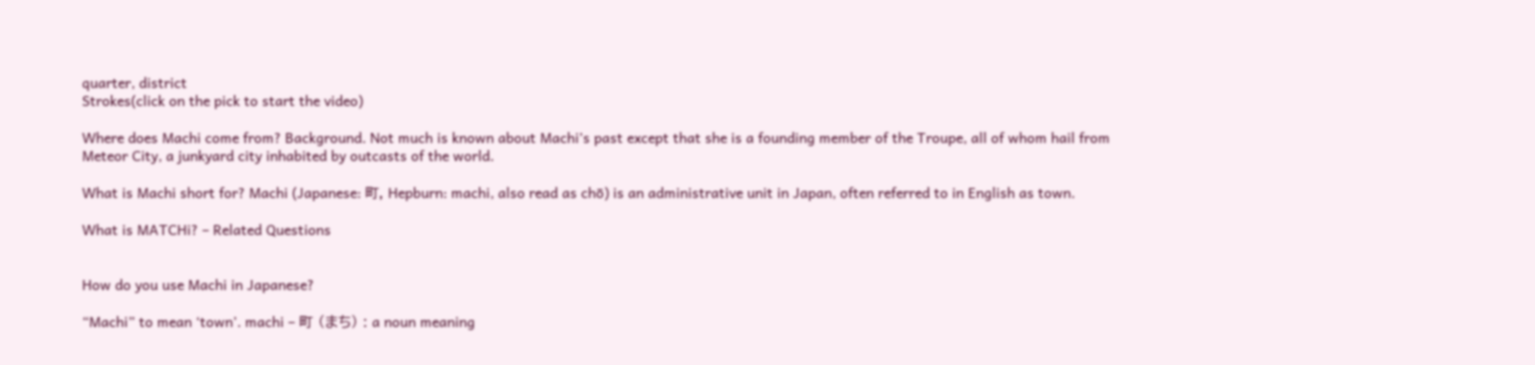quarter, district
Strokes(click on the pick to start the video)

Where does Machi come from? Background. Not much is known about Machi’s past except that she is a founding member of the Troupe, all of whom hail from Meteor City, a junkyard city inhabited by outcasts of the world.

What is Machi short for? Machi (Japanese: 町, Hepburn: machi, also read as chō) is an administrative unit in Japan, often referred to in English as town.

What is MATCHi? – Related Questions


How do you use Machi in Japanese?

“Machi” to mean ‘town’. machi – 町 (まち) : a noun meaning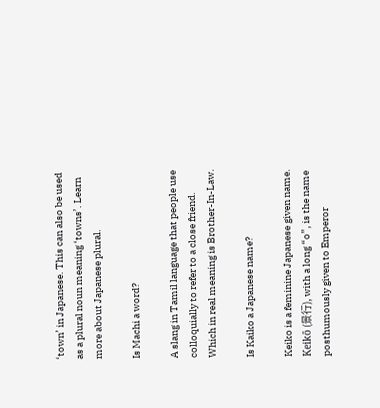‘town’ in Japanese. This can also be used as a plural noun meaning ‘towns’. Learn more about Japanese plural.

Is Machi a word?

A slang in Tamil language that people use colloquially to refer to a close friend. Which in real meaning is Brother-In-Law.

Is Kaiko a Japanese name?

Keiko is a feminine Japanese given name. Keikō (景行), with a long “o”, is the name posthumously given to Emperor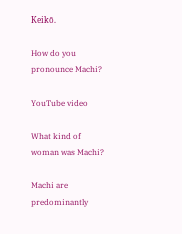Keikō.

How do you pronounce Machi?

YouTube video

What kind of woman was Machi?

Machi are predominantly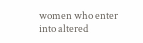women who enter into altered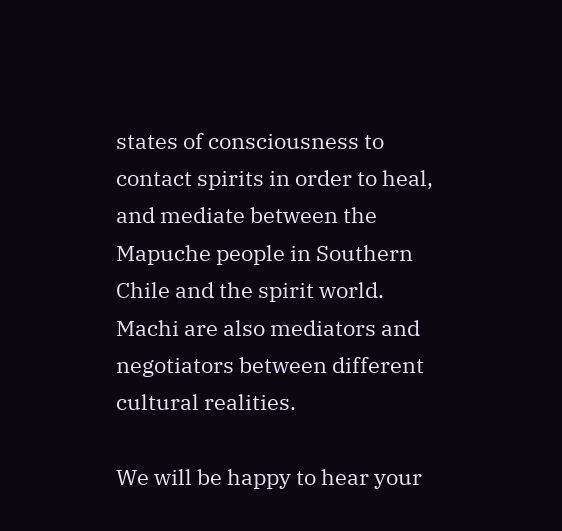states of consciousness to contact spirits in order to heal, and mediate between the Mapuche people in Southern Chile and the spirit world. Machi are also mediators and negotiators between different cultural realities.

We will be happy to hear your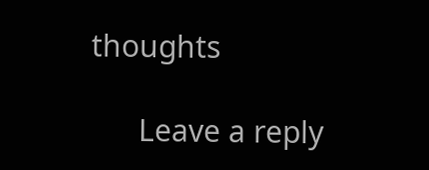thoughts

      Leave a reply